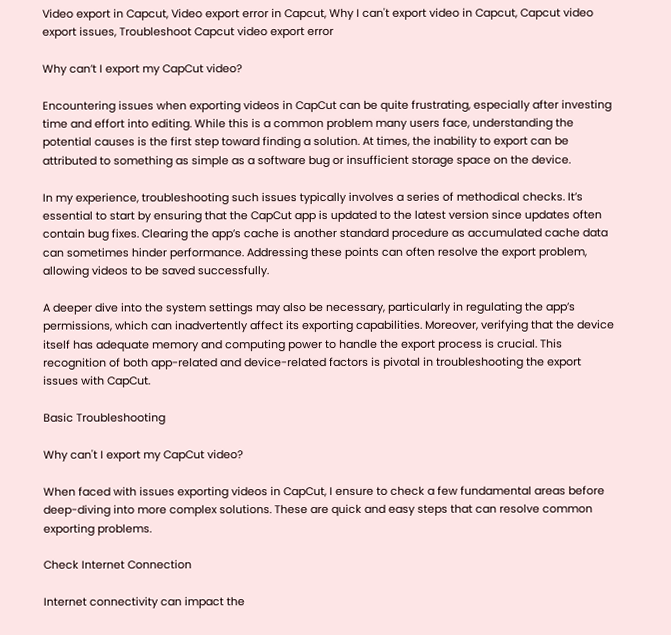Video export in Capcut, Video export error in Capcut, Why I can't export video in Capcut, Capcut video export issues, Troubleshoot Capcut video export error

Why can’t I export my CapCut video?

Encountering issues when exporting videos in CapCut can be quite frustrating, especially after investing time and effort into editing. While this is a common problem many users face, understanding the potential causes is the first step toward finding a solution. At times, the inability to export can be attributed to something as simple as a software bug or insufficient storage space on the device.

In my experience, troubleshooting such issues typically involves a series of methodical checks. It’s essential to start by ensuring that the CapCut app is updated to the latest version since updates often contain bug fixes. Clearing the app’s cache is another standard procedure as accumulated cache data can sometimes hinder performance. Addressing these points can often resolve the export problem, allowing videos to be saved successfully.

A deeper dive into the system settings may also be necessary, particularly in regulating the app’s permissions, which can inadvertently affect its exporting capabilities. Moreover, verifying that the device itself has adequate memory and computing power to handle the export process is crucial. This recognition of both app-related and device-related factors is pivotal in troubleshooting the export issues with CapCut.

Basic Troubleshooting

Why can't I export my CapCut video?

When faced with issues exporting videos in CapCut, I ensure to check a few fundamental areas before deep-diving into more complex solutions. These are quick and easy steps that can resolve common exporting problems.

Check Internet Connection

Internet connectivity can impact the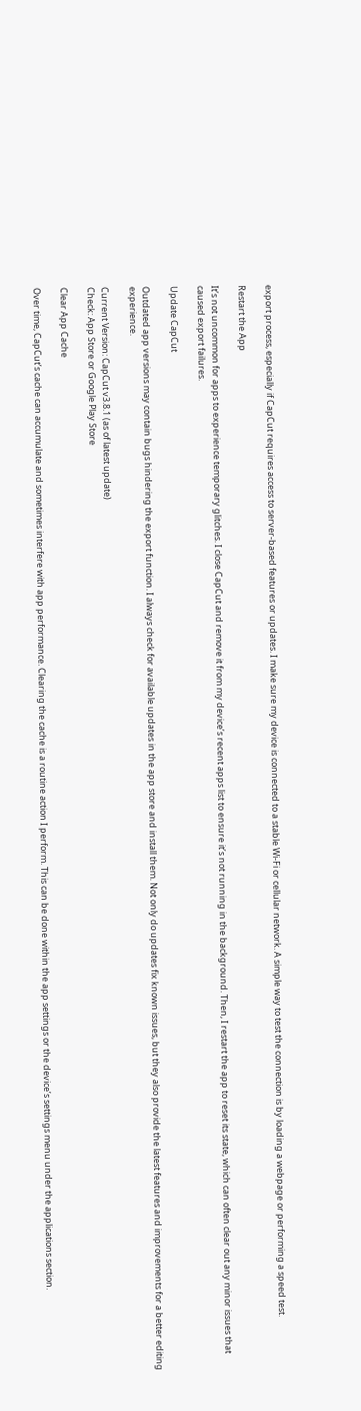export process, especially if CapCut requires access to server-based features or updates. I make sure my device is connected to a stable Wi-Fi or cellular network. A simple way to test the connection is by loading a webpage or performing a speed test.

Restart the App

It’s not uncommon for apps to experience temporary glitches. I close CapCut and remove it from my device’s recent apps list to ensure it’s not running in the background. Then, I restart the app to reset its state, which can often clear out any minor issues that caused export failures.

Update CapCut

Outdated app versions may contain bugs hindering the export function. I always check for available updates in the app store and install them. Not only do updates fix known issues, but they also provide the latest features and improvements for a better editing experience.

Current Version: CapCut v3.8.1 (as of latest update)
Check: App Store or Google Play Store

Clear App Cache

Over time, CapCut’s cache can accumulate and sometimes interfere with app performance. Clearing the cache is a routine action I perform. This can be done within the app settings or the device’s settings menu under the applications section.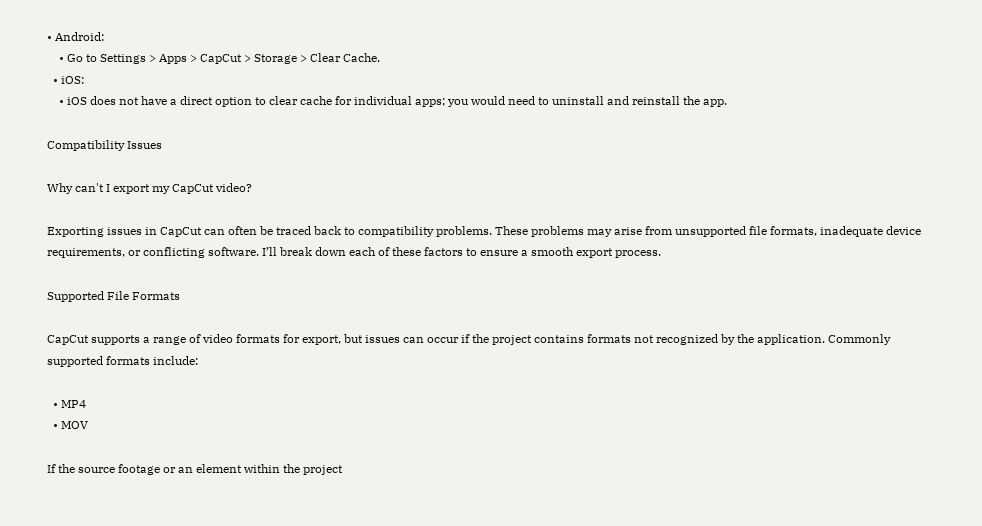• Android:
    • Go to Settings > Apps > CapCut > Storage > Clear Cache.
  • iOS:
    • iOS does not have a direct option to clear cache for individual apps; you would need to uninstall and reinstall the app.

Compatibility Issues

Why can't I export my CapCut video?

Exporting issues in CapCut can often be traced back to compatibility problems. These problems may arise from unsupported file formats, inadequate device requirements, or conflicting software. I’ll break down each of these factors to ensure a smooth export process.

Supported File Formats

CapCut supports a range of video formats for export, but issues can occur if the project contains formats not recognized by the application. Commonly supported formats include:

  • MP4
  • MOV

If the source footage or an element within the project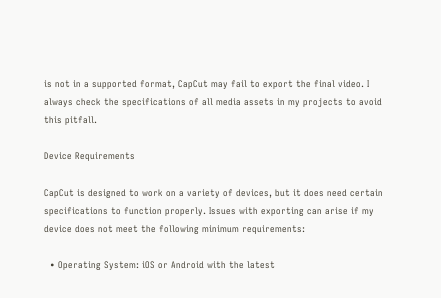is not in a supported format, CapCut may fail to export the final video. I always check the specifications of all media assets in my projects to avoid this pitfall.

Device Requirements

CapCut is designed to work on a variety of devices, but it does need certain specifications to function properly. Issues with exporting can arise if my device does not meet the following minimum requirements:

  • Operating System: iOS or Android with the latest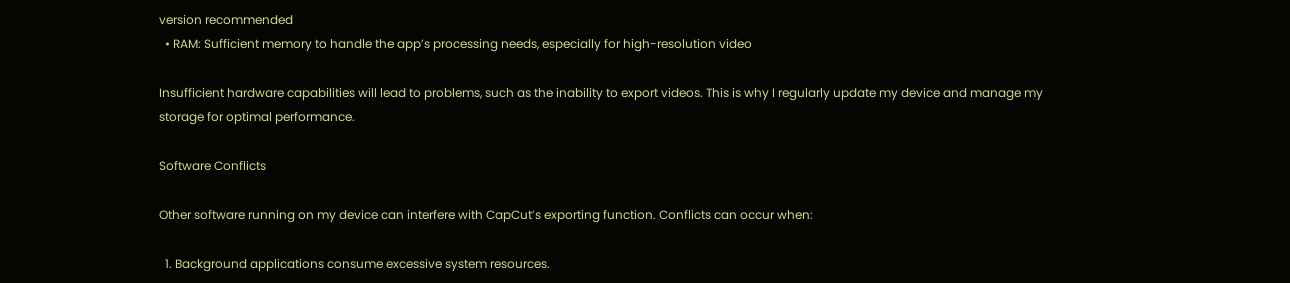version recommended
  • RAM: Sufficient memory to handle the app’s processing needs, especially for high-resolution video

Insufficient hardware capabilities will lead to problems, such as the inability to export videos. This is why I regularly update my device and manage my storage for optimal performance.

Software Conflicts

Other software running on my device can interfere with CapCut’s exporting function. Conflicts can occur when:

  1. Background applications consume excessive system resources.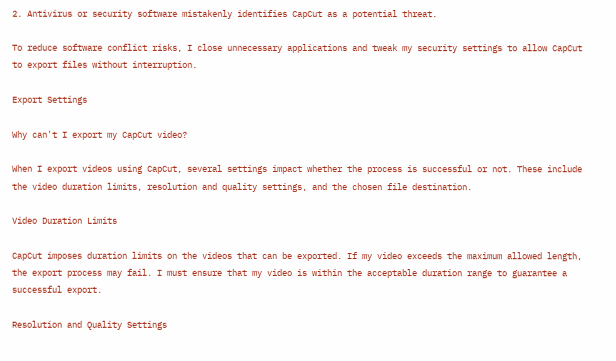2. Antivirus or security software mistakenly identifies CapCut as a potential threat.

To reduce software conflict risks, I close unnecessary applications and tweak my security settings to allow CapCut to export files without interruption.

Export Settings

Why can't I export my CapCut video?

When I export videos using CapCut, several settings impact whether the process is successful or not. These include the video duration limits, resolution and quality settings, and the chosen file destination.

Video Duration Limits

CapCut imposes duration limits on the videos that can be exported. If my video exceeds the maximum allowed length, the export process may fail. I must ensure that my video is within the acceptable duration range to guarantee a successful export.

Resolution and Quality Settings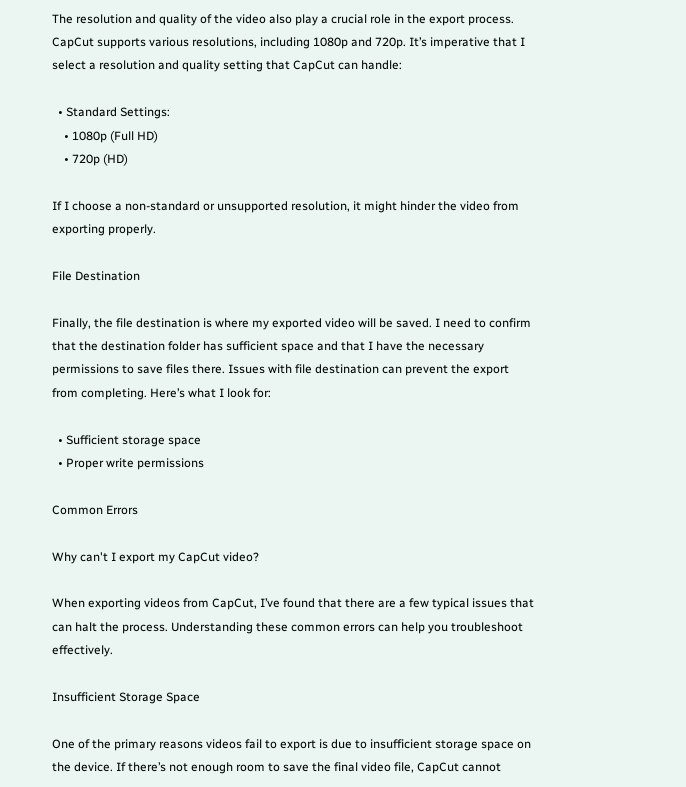The resolution and quality of the video also play a crucial role in the export process. CapCut supports various resolutions, including 1080p and 720p. It’s imperative that I select a resolution and quality setting that CapCut can handle:

  • Standard Settings:
    • 1080p (Full HD)
    • 720p (HD)

If I choose a non-standard or unsupported resolution, it might hinder the video from exporting properly.

File Destination

Finally, the file destination is where my exported video will be saved. I need to confirm that the destination folder has sufficient space and that I have the necessary permissions to save files there. Issues with file destination can prevent the export from completing. Here’s what I look for:

  • Sufficient storage space
  • Proper write permissions

Common Errors

Why can't I export my CapCut video?

When exporting videos from CapCut, I’ve found that there are a few typical issues that can halt the process. Understanding these common errors can help you troubleshoot effectively.

Insufficient Storage Space

One of the primary reasons videos fail to export is due to insufficient storage space on the device. If there’s not enough room to save the final video file, CapCut cannot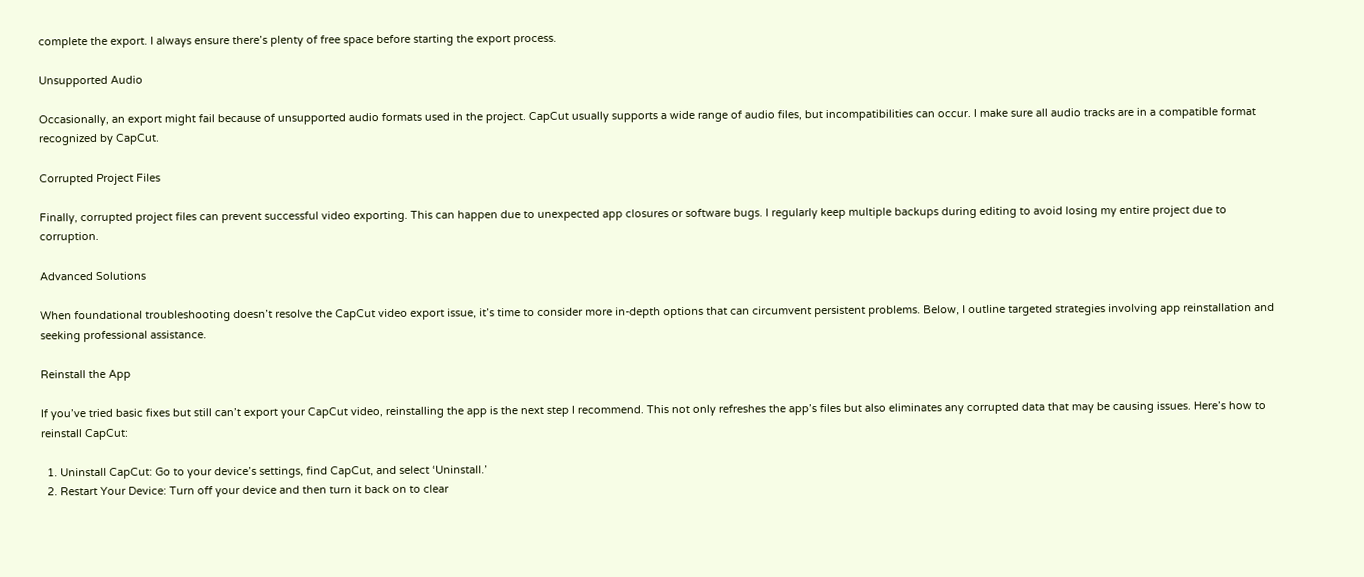complete the export. I always ensure there’s plenty of free space before starting the export process.

Unsupported Audio

Occasionally, an export might fail because of unsupported audio formats used in the project. CapCut usually supports a wide range of audio files, but incompatibilities can occur. I make sure all audio tracks are in a compatible format recognized by CapCut.

Corrupted Project Files

Finally, corrupted project files can prevent successful video exporting. This can happen due to unexpected app closures or software bugs. I regularly keep multiple backups during editing to avoid losing my entire project due to corruption.

Advanced Solutions

When foundational troubleshooting doesn’t resolve the CapCut video export issue, it’s time to consider more in-depth options that can circumvent persistent problems. Below, I outline targeted strategies involving app reinstallation and seeking professional assistance.

Reinstall the App

If you’ve tried basic fixes but still can’t export your CapCut video, reinstalling the app is the next step I recommend. This not only refreshes the app’s files but also eliminates any corrupted data that may be causing issues. Here’s how to reinstall CapCut:

  1. Uninstall CapCut: Go to your device’s settings, find CapCut, and select ‘Uninstall.’
  2. Restart Your Device: Turn off your device and then turn it back on to clear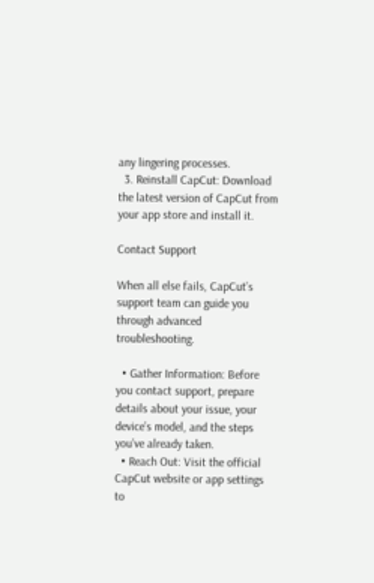any lingering processes.
  3. Reinstall CapCut: Download the latest version of CapCut from your app store and install it.

Contact Support

When all else fails, CapCut’s support team can guide you through advanced troubleshooting.

  • Gather Information: Before you contact support, prepare details about your issue, your device’s model, and the steps you’ve already taken.
  • Reach Out: Visit the official CapCut website or app settings to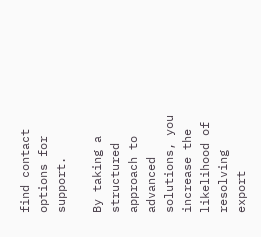find contact options for support.

By taking a structured approach to advanced solutions, you increase the likelihood of resolving export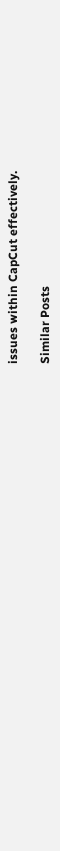issues within CapCut effectively.

Similar Posts